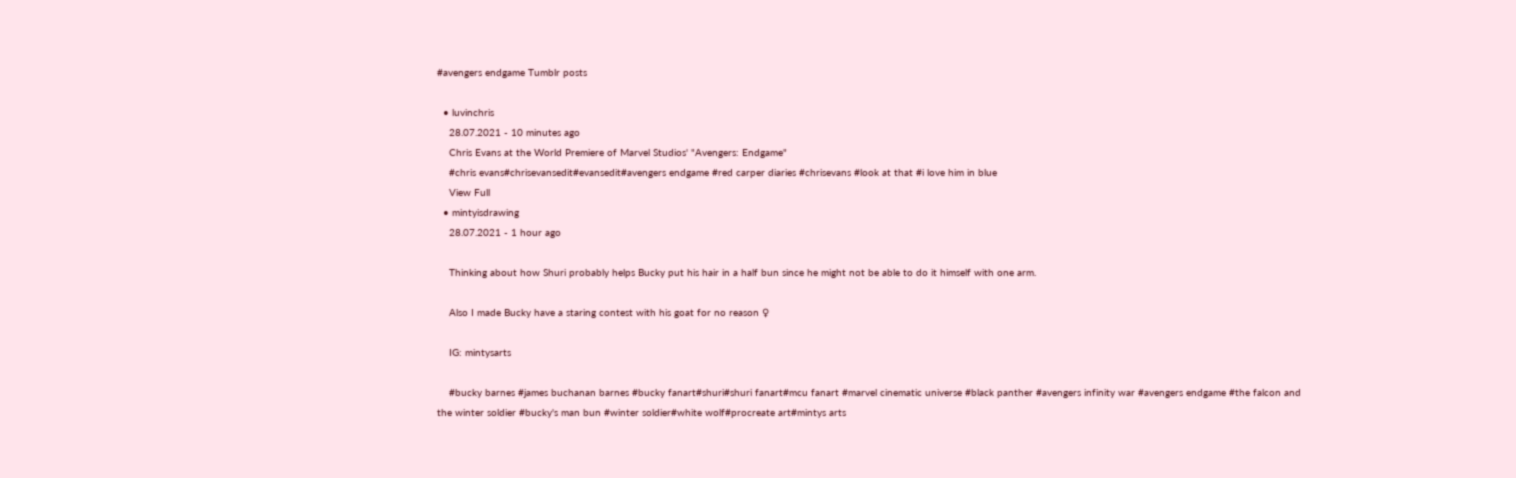#avengers endgame Tumblr posts

  • luvinchris
    28.07.2021 - 10 minutes ago
    Chris Evans at the World Premiere of Marvel Studios' "Avengers: Endgame"
    #chris evans#chrisevansedit#evansedit#avengers endgame #red carper diaries #chrisevans #look at that #i love him in blue
    View Full
  • mintyisdrawing
    28.07.2021 - 1 hour ago

    Thinking about how Shuri probably helps Bucky put his hair in a half bun since he might not be able to do it himself with one arm.

    Also I made Bucky have a staring contest with his goat for no reason ♀

    IG: mintysarts

    #bucky barnes #james buchanan barnes #bucky fanart#shuri#shuri fanart#mcu fanart #marvel cinematic universe #black panther #avengers infinity war #avengers endgame #the falcon and the winter soldier #bucky's man bun #winter soldier#white wolf#procreate art#mintys arts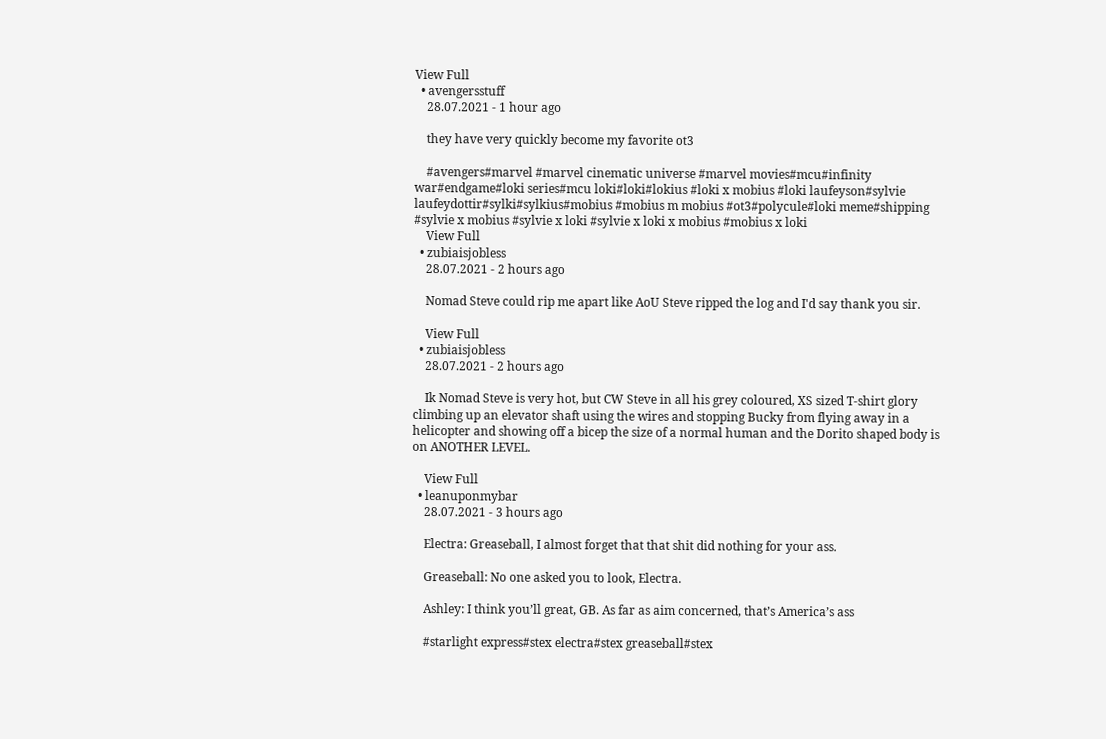View Full
  • avengersstuff
    28.07.2021 - 1 hour ago

    they have very quickly become my favorite ot3

    #avengers#marvel #marvel cinematic universe #marvel movies#mcu#infinity war#endgame#loki series#mcu loki#loki#lokius #loki x mobius #loki laufeyson#sylvie laufeydottir#sylki#sylkius#mobius #mobius m mobius #ot3#polycule#loki meme#shipping #sylvie x mobius #sylvie x loki #sylvie x loki x mobius #mobius x loki
    View Full
  • zubiaisjobless
    28.07.2021 - 2 hours ago

    Nomad Steve could rip me apart like AoU Steve ripped the log and I'd say thank you sir.

    View Full
  • zubiaisjobless
    28.07.2021 - 2 hours ago

    Ik Nomad Steve is very hot, but CW Steve in all his grey coloured, XS sized T-shirt glory climbing up an elevator shaft using the wires and stopping Bucky from flying away in a helicopter and showing off a bicep the size of a normal human and the Dorito shaped body is on ANOTHER LEVEL.

    View Full
  • leanuponmybar
    28.07.2021 - 3 hours ago

    Electra: Greaseball, I almost forget that that shit did nothing for your ass.

    Greaseball: No one asked you to look, Electra.

    Ashley: I think you’ll great, GB. As far as aim concerned, that’s America’s ass

    #starlight express#stex electra#stex greaseball#stex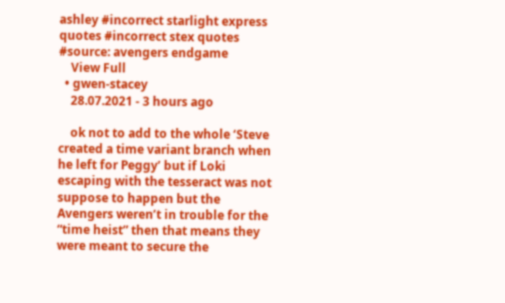ashley #incorrect starlight express quotes #incorrect stex quotes #source: avengers endgame
    View Full
  • gwen-stacey
    28.07.2021 - 3 hours ago

    ok not to add to the whole ‘Steve created a time variant branch when he left for Peggy’ but if Loki escaping with the tesseract was not suppose to happen but the Avengers weren’t in trouble for the “time heist” then that means they were meant to secure the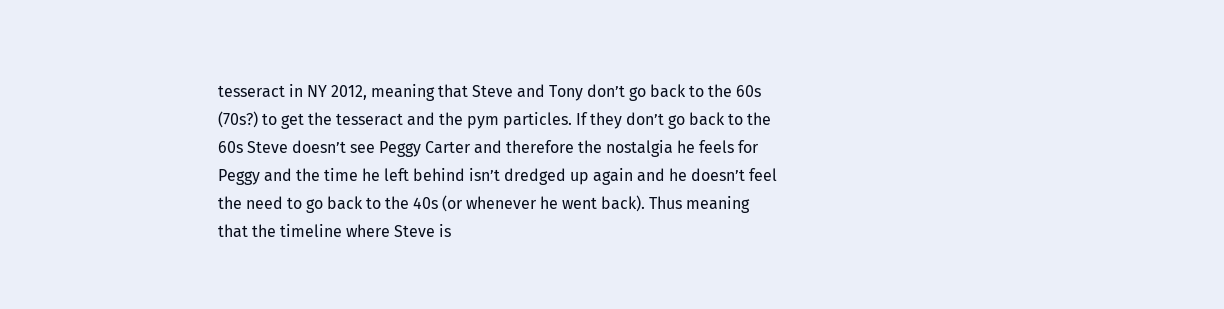tesseract in NY 2012, meaning that Steve and Tony don’t go back to the 60s (70s?) to get the tesseract and the pym particles. If they don’t go back to the 60s Steve doesn’t see Peggy Carter and therefore the nostalgia he feels for Peggy and the time he left behind isn’t dredged up again and he doesn’t feel the need to go back to the 40s (or whenever he went back). Thus meaning that the timeline where Steve is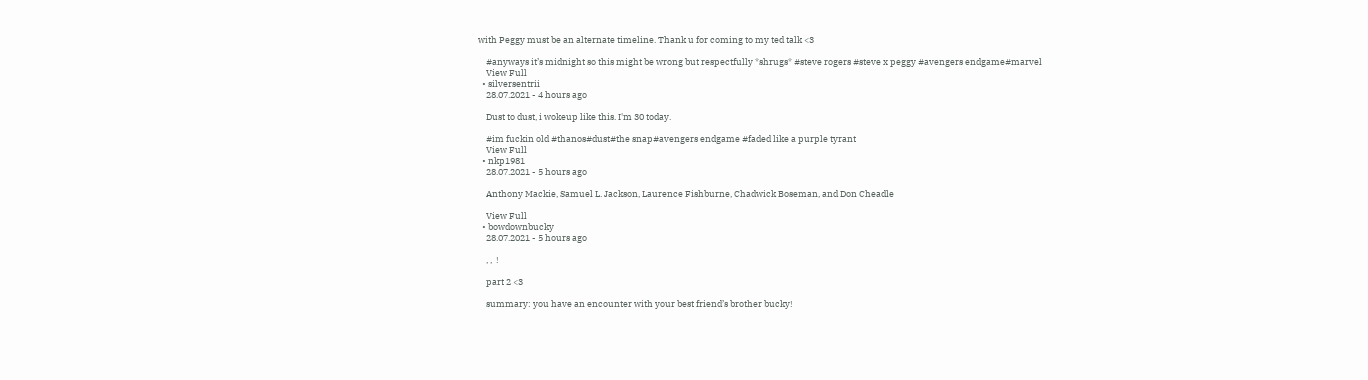with Peggy must be an alternate timeline. Thank u for coming to my ted talk <3

    #anyways it’s midnight so this might be wrong but respectfully *shrugs* #steve rogers #steve x peggy #avengers endgame#marvel
    View Full
  • silversentrii
    28.07.2021 - 4 hours ago

    Dust to dust, i wokeup like this. I'm 30 today.

    #im fuckin old #thanos#dust#the snap#avengers endgame #faded like a purple tyrant
    View Full
  • nkp1981
    28.07.2021 - 5 hours ago

    Anthony Mackie, Samuel L. Jackson, Laurence Fishburne, Chadwick Boseman, and Don Cheadle

    View Full
  • bowdownbucky
    28.07.2021 - 5 hours ago

    , ,  !

    part 2 <3

    summary: you have an encounter with your best friend’s brother bucky!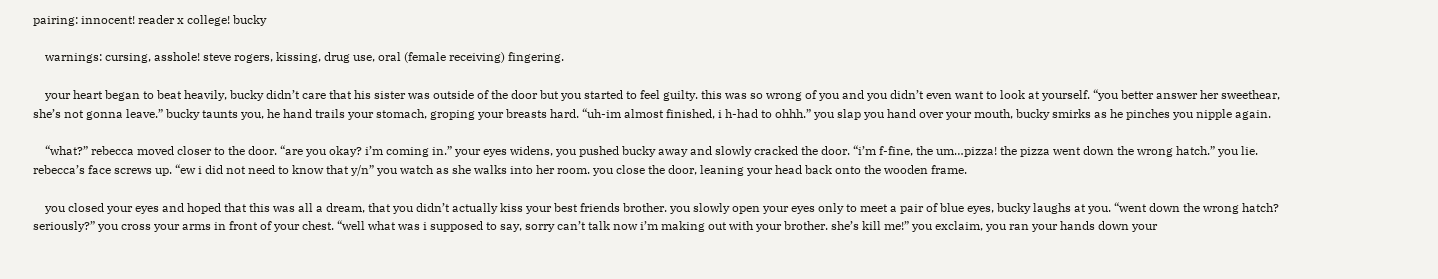pairing: innocent! reader x college! bucky

    warnings: cursing, asshole! steve rogers, kissing, drug use, oral (female receiving) fingering.

    your heart began to beat heavily, bucky didn’t care that his sister was outside of the door but you started to feel guilty. this was so wrong of you and you didn’t even want to look at yourself. “you better answer her sweethear, she’s not gonna leave.” bucky taunts you, he hand trails your stomach, groping your breasts hard. “uh-im almost finished, i h-had to ohhh.” you slap you hand over your mouth, bucky smirks as he pinches you nipple again.

    “what?” rebecca moved closer to the door. “are you okay? i’m coming in.” your eyes widens, you pushed bucky away and slowly cracked the door. “i’m f-fine, the um…pizza! the pizza went down the wrong hatch.” you lie. rebecca’s face screws up. “ew i did not need to know that y/n” you watch as she walks into her room. you close the door, leaning your head back onto the wooden frame.

    you closed your eyes and hoped that this was all a dream, that you didn’t actually kiss your best friends brother. you slowly open your eyes only to meet a pair of blue eyes, bucky laughs at you. “went down the wrong hatch? seriously?” you cross your arms in front of your chest. “well what was i supposed to say, sorry can’t talk now i’m making out with your brother. she’s kill me!” you exclaim, you ran your hands down your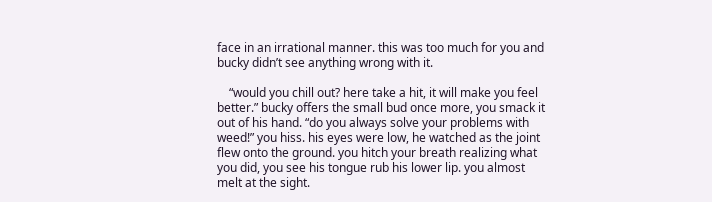face in an irrational manner. this was too much for you and bucky didn’t see anything wrong with it.

    “would you chill out? here take a hit, it will make you feel better.” bucky offers the small bud once more, you smack it out of his hand. “do you always solve your problems with weed!” you hiss. his eyes were low, he watched as the joint flew onto the ground. you hitch your breath realizing what you did, you see his tongue rub his lower lip. you almost melt at the sight.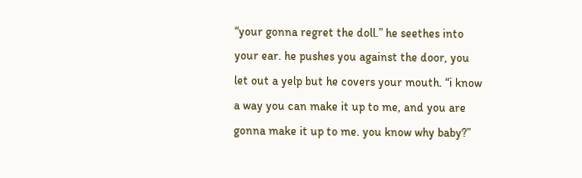“your gonna regret the doll.” he seethes into your ear. he pushes you against the door, you let out a yelp but he covers your mouth. “i know a way you can make it up to me, and you are gonna make it up to me. you know why baby?”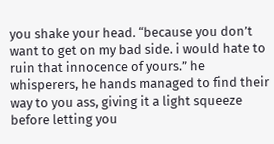you shake your head. “because you don’t want to get on my bad side. i would hate to ruin that innocence of yours.” he whisperers, he hands managed to find their way to you ass, giving it a light squeeze before letting you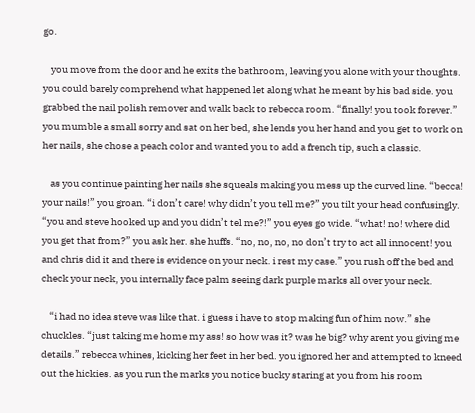go.

    you move from the door and he exits the bathroom, leaving you alone with your thoughts. you could barely comprehend what happened let along what he meant by his bad side. you grabbed the nail polish remover and walk back to rebecca room. “finally! you took forever.” you mumble a small sorry and sat on her bed, she lends you her hand and you get to work on her nails, she chose a peach color and wanted you to add a french tip, such a classic.

    as you continue painting her nails she squeals making you mess up the curved line. “becca! your nails!” you groan. “i don’t care! why didn’t you tell me?” you tilt your head confusingly. “you and steve hooked up and you didn’t tel me?!” you eyes go wide. “what! no! where did you get that from?” you ask her. she huffs. “no, no, no, no don’t try to act all innocent! you and chris did it and there is evidence on your neck. i rest my case.” you rush off the bed and check your neck, you internally face palm seeing dark purple marks all over your neck.

    “i had no idea steve was like that. i guess i have to stop making fun of him now.” she chuckles. “just taking me home my ass! so how was it? was he big? why arent you giving me details.” rebecca whines, kicking her feet in her bed. you ignored her and attempted to kneed out the hickies. as you run the marks you notice bucky staring at you from his room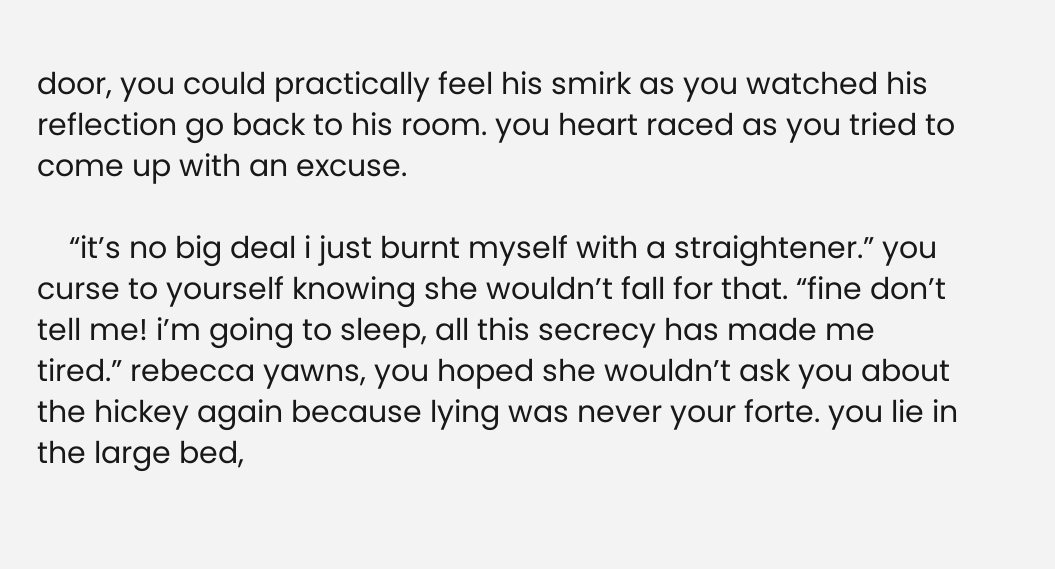door, you could practically feel his smirk as you watched his reflection go back to his room. you heart raced as you tried to come up with an excuse.

    “it’s no big deal i just burnt myself with a straightener.” you curse to yourself knowing she wouldn’t fall for that. “fine don’t tell me! i’m going to sleep, all this secrecy has made me tired.” rebecca yawns, you hoped she wouldn’t ask you about the hickey again because lying was never your forte. you lie in the large bed,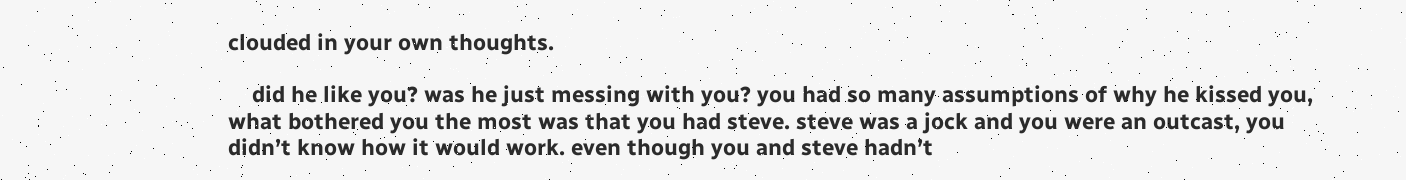clouded in your own thoughts.

    did he like you? was he just messing with you? you had so many assumptions of why he kissed you, what bothered you the most was that you had steve. steve was a jock and you were an outcast, you didn’t know how it would work. even though you and steve hadn’t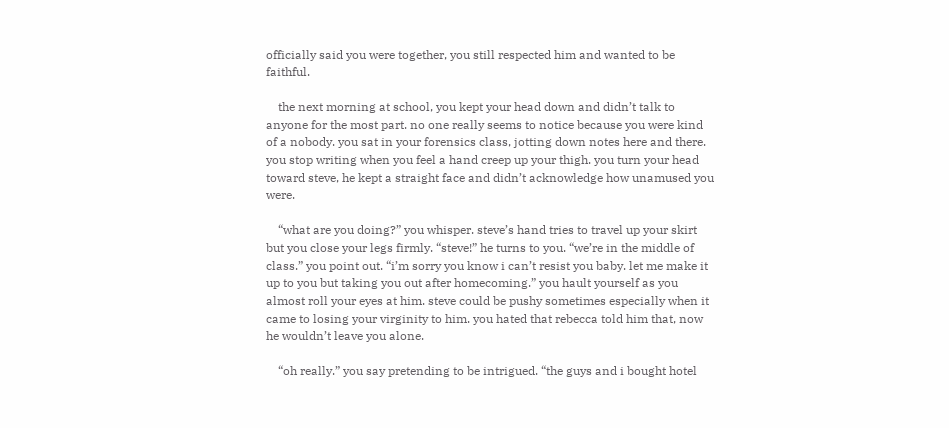officially said you were together, you still respected him and wanted to be faithful.

    the next morning at school, you kept your head down and didn’t talk to anyone for the most part. no one really seems to notice because you were kind of a nobody. you sat in your forensics class, jotting down notes here and there. you stop writing when you feel a hand creep up your thigh. you turn your head toward steve, he kept a straight face and didn’t acknowledge how unamused you were.

    “what are you doing?” you whisper. steve’s hand tries to travel up your skirt but you close your legs firmly. “steve!” he turns to you. “we’re in the middle of class.” you point out. “i’m sorry you know i can’t resist you baby. let me make it up to you but taking you out after homecoming.” you hault yourself as you almost roll your eyes at him. steve could be pushy sometimes especially when it came to losing your virginity to him. you hated that rebecca told him that, now he wouldn’t leave you alone.

    “oh really.” you say pretending to be intrigued. “the guys and i bought hotel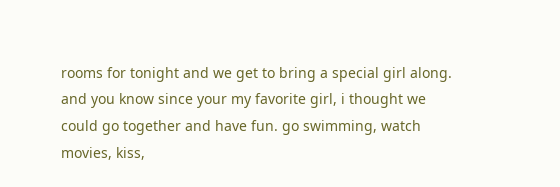rooms for tonight and we get to bring a special girl along. and you know since your my favorite girl, i thought we could go together and have fun. go swimming, watch movies, kiss,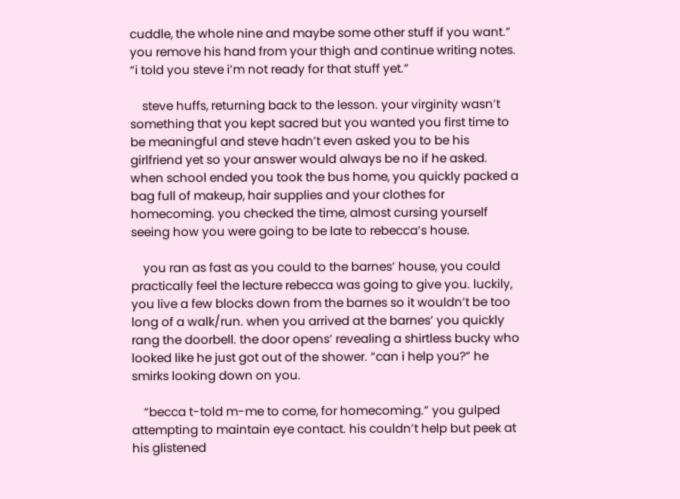cuddle, the whole nine and maybe some other stuff if you want.” you remove his hand from your thigh and continue writing notes. “i told you steve i’m not ready for that stuff yet.”

    steve huffs, returning back to the lesson. your virginity wasn’t something that you kept sacred but you wanted you first time to be meaningful and steve hadn’t even asked you to be his girlfriend yet so your answer would always be no if he asked. when school ended you took the bus home, you quickly packed a bag full of makeup, hair supplies and your clothes for homecoming. you checked the time, almost cursing yourself seeing how you were going to be late to rebecca’s house.

    you ran as fast as you could to the barnes’ house, you could practically feel the lecture rebecca was going to give you. luckily, you live a few blocks down from the barnes so it wouldn’t be too long of a walk/run. when you arrived at the barnes’ you quickly rang the doorbell. the door opens’ revealing a shirtless bucky who looked like he just got out of the shower. “can i help you?” he smirks looking down on you.

    “becca t-told m-me to come, for homecoming.” you gulped attempting to maintain eye contact. his couldn’t help but peek at his glistened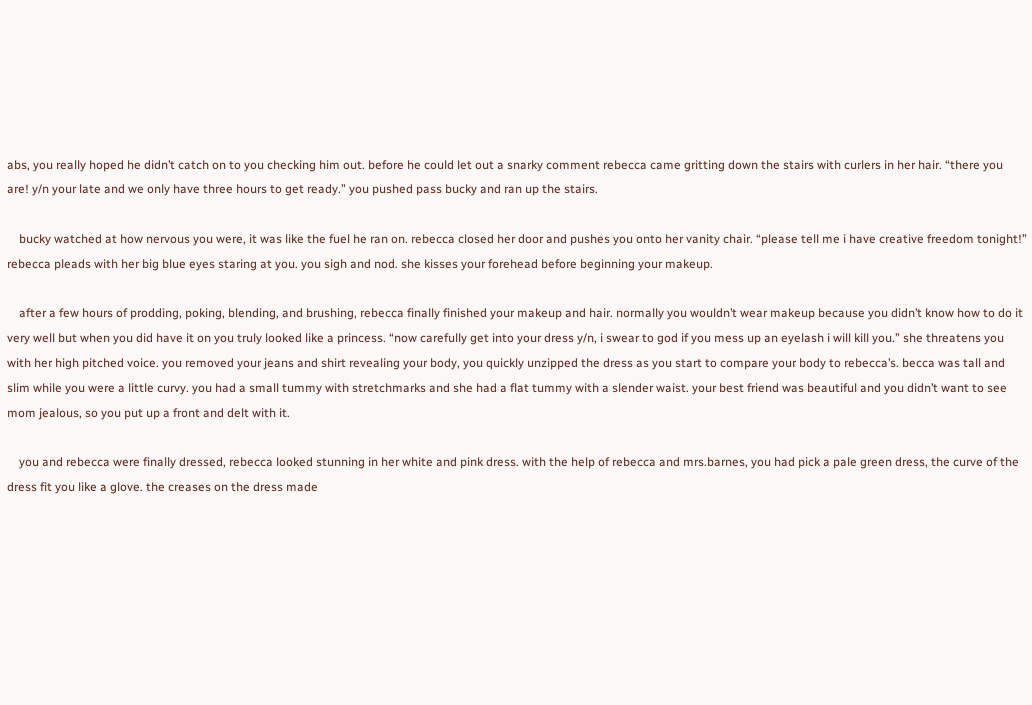abs, you really hoped he didn’t catch on to you checking him out. before he could let out a snarky comment rebecca came gritting down the stairs with curlers in her hair. “there you are! y/n your late and we only have three hours to get ready.” you pushed pass bucky and ran up the stairs.

    bucky watched at how nervous you were, it was like the fuel he ran on. rebecca closed her door and pushes you onto her vanity chair. “please tell me i have creative freedom tonight!” rebecca pleads with her big blue eyes staring at you. you sigh and nod. she kisses your forehead before beginning your makeup.

    after a few hours of prodding, poking, blending, and brushing, rebecca finally finished your makeup and hair. normally you wouldn’t wear makeup because you didn’t know how to do it very well but when you did have it on you truly looked like a princess. “now carefully get into your dress y/n, i swear to god if you mess up an eyelash i will kill you.” she threatens you with her high pitched voice. you removed your jeans and shirt revealing your body, you quickly unzipped the dress as you start to compare your body to rebecca’s. becca was tall and slim while you were a little curvy. you had a small tummy with stretchmarks and she had a flat tummy with a slender waist. your best friend was beautiful and you didn’t want to see mom jealous, so you put up a front and delt with it.

    you and rebecca were finally dressed, rebecca looked stunning in her white and pink dress. with the help of rebecca and mrs.barnes, you had pick a pale green dress, the curve of the dress fit you like a glove. the creases on the dress made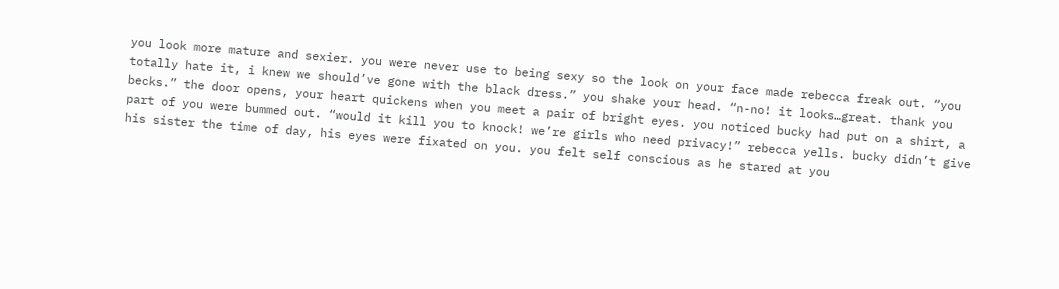you look more mature and sexier. you were never use to being sexy so the look on your face made rebecca freak out. “you totally hate it, i knew we should’ve gone with the black dress.” you shake your head. “n-no! it looks…great. thank you becks.” the door opens, your heart quickens when you meet a pair of bright eyes. you noticed bucky had put on a shirt, a part of you were bummed out. “would it kill you to knock! we’re girls who need privacy!” rebecca yells. bucky didn’t give his sister the time of day, his eyes were fixated on you. you felt self conscious as he stared at you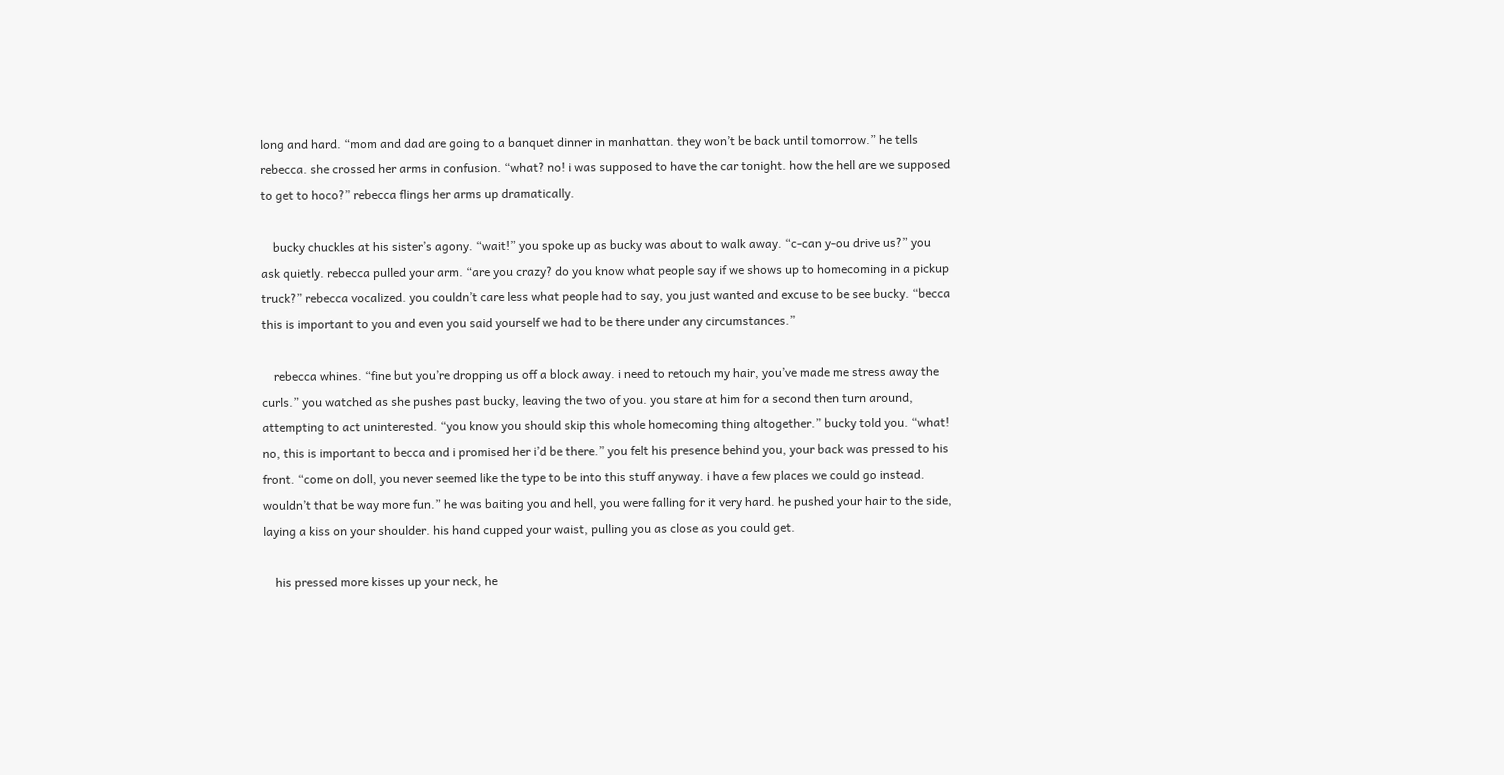long and hard. “mom and dad are going to a banquet dinner in manhattan. they won’t be back until tomorrow.” he tells rebecca. she crossed her arms in confusion. “what? no! i was supposed to have the car tonight. how the hell are we supposed to get to hoco?” rebecca flings her arms up dramatically.

    bucky chuckles at his sister’s agony. “wait!” you spoke up as bucky was about to walk away. “c-can y-ou drive us?” you ask quietly. rebecca pulled your arm. “are you crazy? do you know what people say if we shows up to homecoming in a pickup truck?” rebecca vocalized. you couldn’t care less what people had to say, you just wanted and excuse to be see bucky. “becca this is important to you and even you said yourself we had to be there under any circumstances.”

    rebecca whines. “fine but you’re dropping us off a block away. i need to retouch my hair, you’ve made me stress away the curls.” you watched as she pushes past bucky, leaving the two of you. you stare at him for a second then turn around, attempting to act uninterested. “you know you should skip this whole homecoming thing altogether.” bucky told you. “what! no, this is important to becca and i promised her i’d be there.” you felt his presence behind you, your back was pressed to his front. “come on doll, you never seemed like the type to be into this stuff anyway. i have a few places we could go instead. wouldn’t that be way more fun.” he was baiting you and hell, you were falling for it very hard. he pushed your hair to the side, laying a kiss on your shoulder. his hand cupped your waist, pulling you as close as you could get.

    his pressed more kisses up your neck, he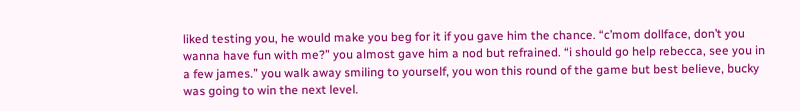liked testing you, he would make you beg for it if you gave him the chance. “c’mom dollface, don’t you wanna have fun with me?” you almost gave him a nod but refrained. “i should go help rebecca, see you in a few james.” you walk away smiling to yourself, you won this round of the game but best believe, bucky was going to win the next level.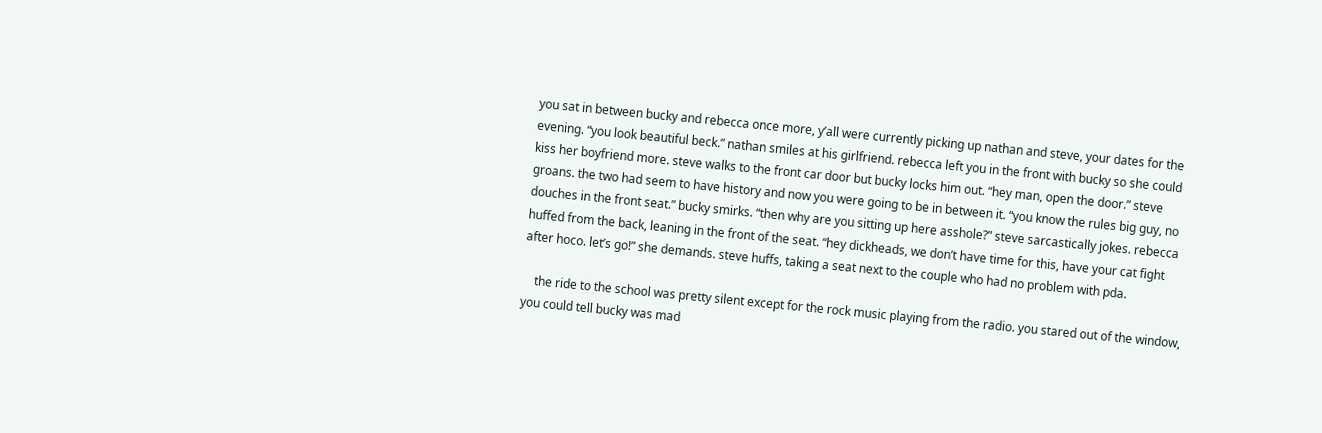you sat in between bucky and rebecca once more, y’all were currently picking up nathan and steve, your dates for the evening. “you look beautiful beck.” nathan smiles at his girlfriend. rebecca left you in the front with bucky so she could kiss her boyfriend more. steve walks to the front car door but bucky locks him out. “hey man, open the door.” steve groans. the two had seem to have history and now you were going to be in between it. “you know the rules big guy, no douches in the front seat.” bucky smirks. “then why are you sitting up here asshole?” steve sarcastically jokes. rebecca huffed from the back, leaning in the front of the seat. “hey dickheads, we don’t have time for this, have your cat fight after hoco. let’s go!” she demands. steve huffs, taking a seat next to the couple who had no problem with pda.

    the ride to the school was pretty silent except for the rock music playing from the radio. you stared out of the window, you could tell bucky was mad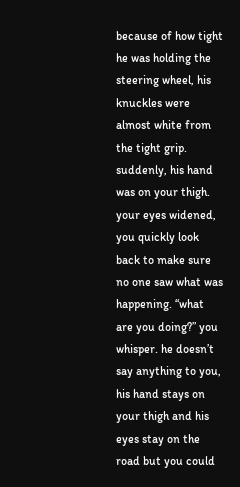because of how tight he was holding the steering wheel, his knuckles were almost white from the tight grip. suddenly, his hand was on your thigh. your eyes widened, you quickly look back to make sure no one saw what was happening. “what are you doing?” you whisper. he doesn’t say anything to you, his hand stays on your thigh and his eyes stay on the road but you could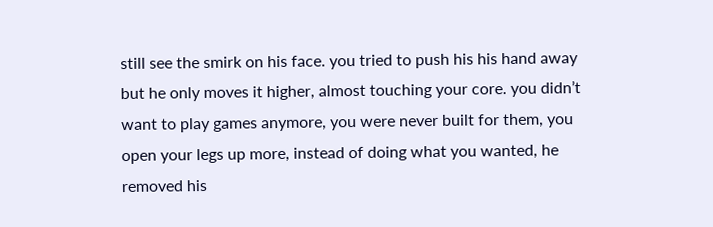still see the smirk on his face. you tried to push his his hand away but he only moves it higher, almost touching your core. you didn’t want to play games anymore, you were never built for them, you open your legs up more, instead of doing what you wanted, he removed his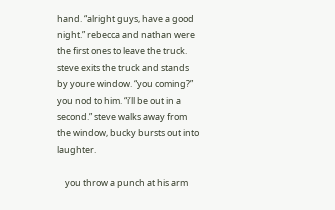hand. “alright guys, have a good night.” rebecca and nathan were the first ones to leave the truck. steve exits the truck and stands by youre window. “you coming?” you nod to him. “i’ll be out in a second.” steve walks away from the window, bucky bursts out into laughter.

    you throw a punch at his arm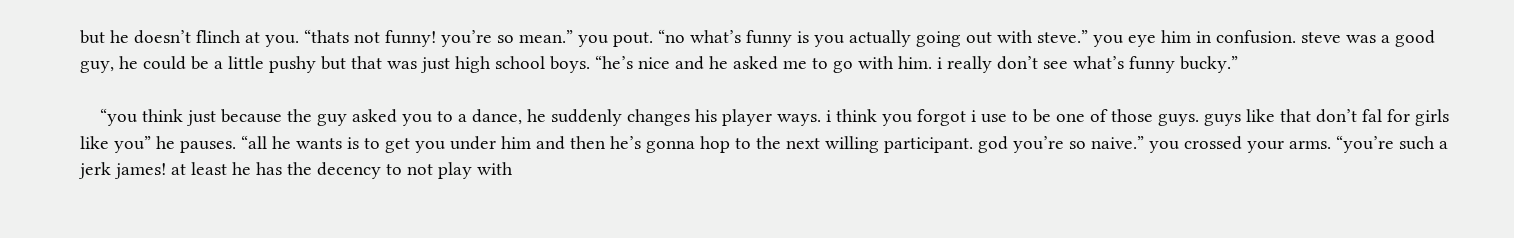but he doesn’t flinch at you. “thats not funny! you’re so mean.” you pout. “no what’s funny is you actually going out with steve.” you eye him in confusion. steve was a good guy, he could be a little pushy but that was just high school boys. “he’s nice and he asked me to go with him. i really don’t see what’s funny bucky.”

    “you think just because the guy asked you to a dance, he suddenly changes his player ways. i think you forgot i use to be one of those guys. guys like that don’t fal for girls like you” he pauses. “all he wants is to get you under him and then he’s gonna hop to the next willing participant. god you’re so naive.” you crossed your arms. “you’re such a jerk james! at least he has the decency to not play with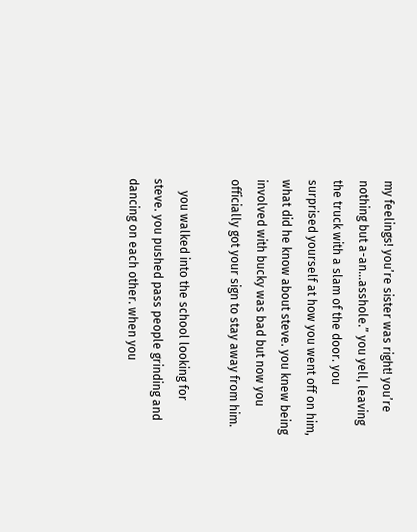my feelings! you’re sister was right! you’re nothing but a-an…asshole.” you yell, leaving the truck with a slam of the door. you surprised yourself at how you went off on him, what did he know about steve. you knew being involved with bucky was bad but now you officially got your sign to stay away from him.

    you walked into the school looking for steve. you pushed pass people grinding and dancing on each other. when you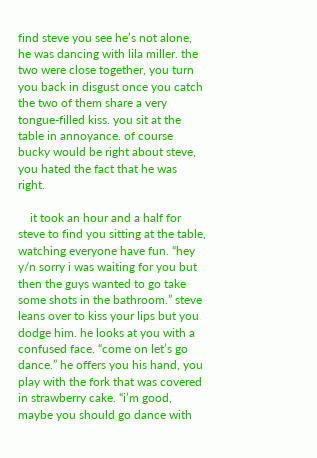find steve you see he’s not alone, he was dancing with lila miller. the two were close together, you turn you back in disgust once you catch the two of them share a very tongue-filled kiss. you sit at the table in annoyance. of course bucky would be right about steve, you hated the fact that he was right.

    it took an hour and a half for steve to find you sitting at the table, watching everyone have fun. “hey y/n sorry i was waiting for you but then the guys wanted to go take some shots in the bathroom.” steve leans over to kiss your lips but you dodge him. he looks at you with a confused face. “come on let’s go dance.” he offers you his hand, you play with the fork that was covered in strawberry cake. “i’m good, maybe you should go dance with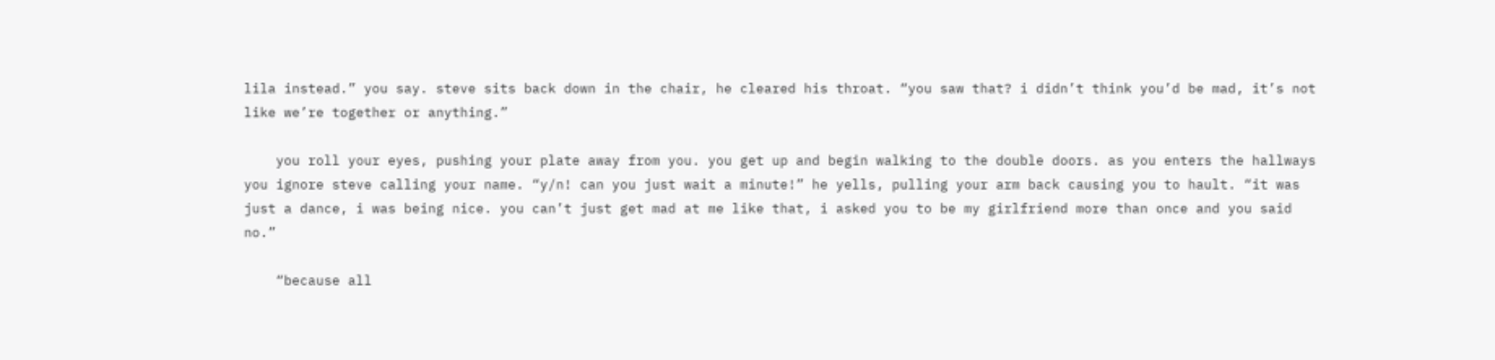lila instead.” you say. steve sits back down in the chair, he cleared his throat. “you saw that? i didn’t think you’d be mad, it’s not like we’re together or anything.”

    you roll your eyes, pushing your plate away from you. you get up and begin walking to the double doors. as you enters the hallways you ignore steve calling your name. “y/n! can you just wait a minute!” he yells, pulling your arm back causing you to hault. “it was just a dance, i was being nice. you can’t just get mad at me like that, i asked you to be my girlfriend more than once and you said no.”

    “because all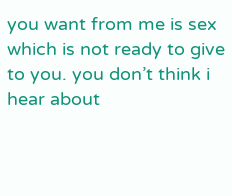you want from me is sex which is not ready to give to you. you don’t think i hear about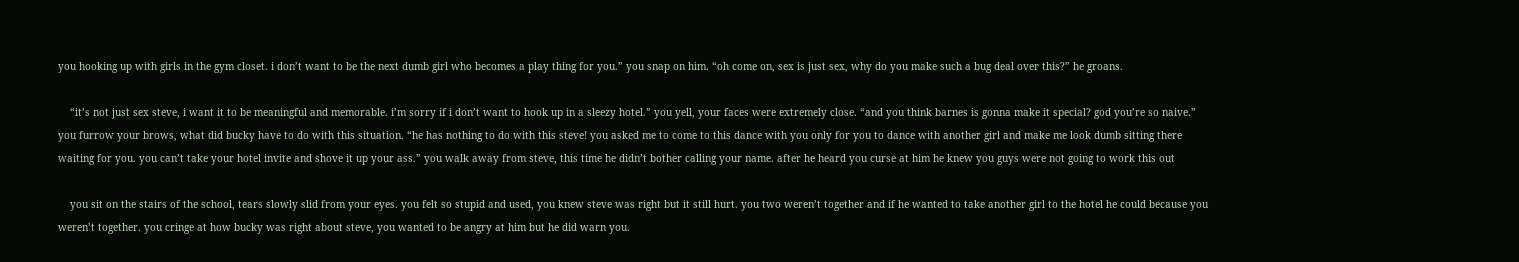you hooking up with girls in the gym closet. i don’t want to be the next dumb girl who becomes a play thing for you.” you snap on him. “oh come on, sex is just sex, why do you make such a bug deal over this?” he groans.

    “it’s not just sex steve, i want it to be meaningful and memorable. i’m sorry if i don’t want to hook up in a sleezy hotel.” you yell, your faces were extremely close. “and you think barnes is gonna make it special? god you’re so naive.” you furrow your brows, what did bucky have to do with this situation. “he has nothing to do with this steve! you asked me to come to this dance with you only for you to dance with another girl and make me look dumb sitting there waiting for you. you can’t take your hotel invite and shove it up your ass.” you walk away from steve, this time he didn’t bother calling your name. after he heard you curse at him he knew you guys were not going to work this out

    you sit on the stairs of the school, tears slowly slid from your eyes. you felt so stupid and used, you knew steve was right but it still hurt. you two weren’t together and if he wanted to take another girl to the hotel he could because you weren’t together. you cringe at how bucky was right about steve, you wanted to be angry at him but he did warn you.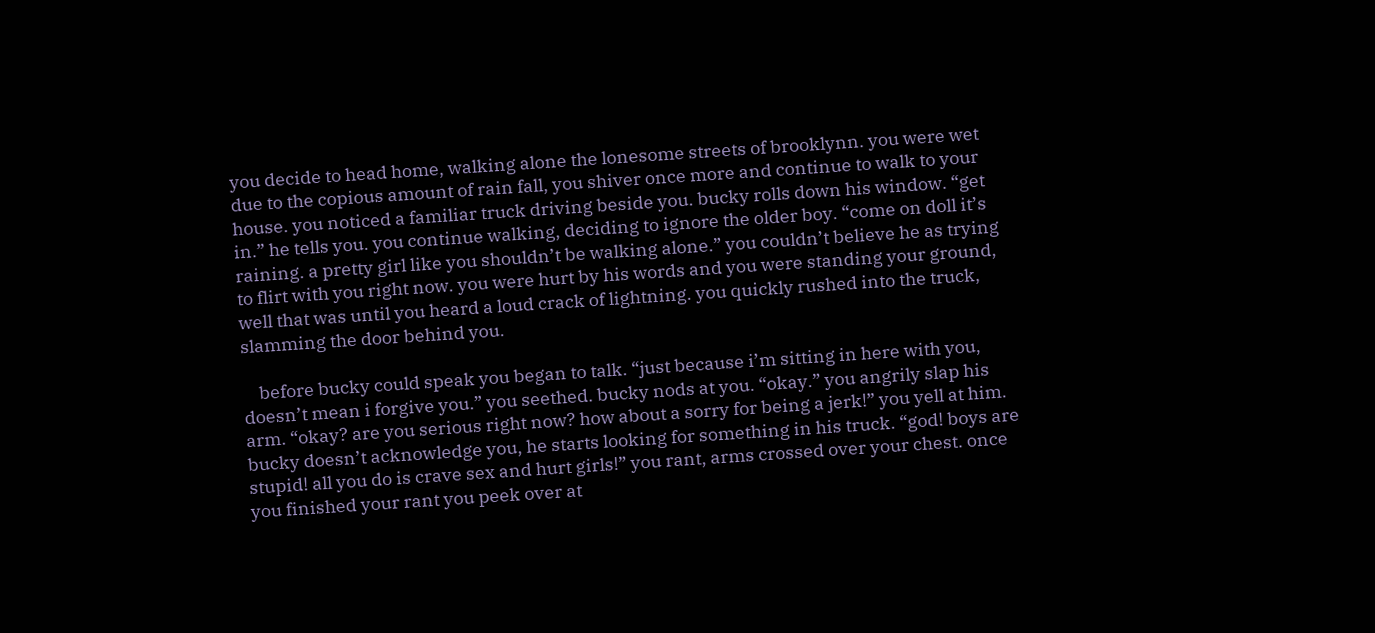you decide to head home, walking alone the lonesome streets of brooklynn. you were wet due to the copious amount of rain fall, you shiver once more and continue to walk to your house. you noticed a familiar truck driving beside you. bucky rolls down his window. “get in.” he tells you. you continue walking, deciding to ignore the older boy. “come on doll it’s raining. a pretty girl like you shouldn’t be walking alone.” you couldn’t believe he as trying to flirt with you right now. you were hurt by his words and you were standing your ground, well that was until you heard a loud crack of lightning. you quickly rushed into the truck, slamming the door behind you.

    before bucky could speak you began to talk. “just because i’m sitting in here with you, doesn’t mean i forgive you.” you seethed. bucky nods at you. “okay.” you angrily slap his arm. “okay? are you serious right now? how about a sorry for being a jerk!” you yell at him. bucky doesn’t acknowledge you, he starts looking for something in his truck. “god! boys are stupid! all you do is crave sex and hurt girls!” you rant, arms crossed over your chest. once you finished your rant you peek over at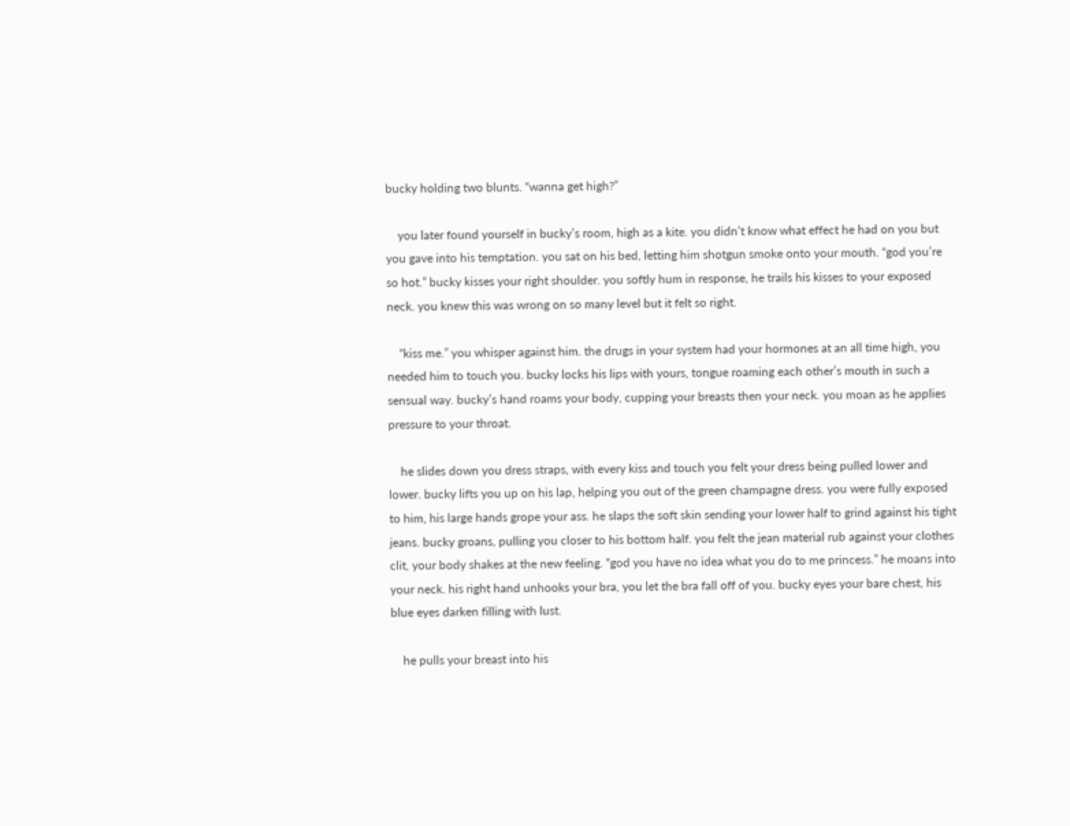bucky holding two blunts. “wanna get high?”

    you later found yourself in bucky’s room, high as a kite. you didn’t know what effect he had on you but you gave into his temptation. you sat on his bed, letting him shotgun smoke onto your mouth. “god you’re so hot.” bucky kisses your right shoulder. you softly hum in response, he trails his kisses to your exposed neck. you knew this was wrong on so many level but it felt so right.

    “kiss me.” you whisper against him. the drugs in your system had your hormones at an all time high, you needed him to touch you. bucky locks his lips with yours, tongue roaming each other’s mouth in such a sensual way. bucky’s hand roams your body, cupping your breasts then your neck. you moan as he applies pressure to your throat.

    he slides down you dress straps, with every kiss and touch you felt your dress being pulled lower and lower. bucky lifts you up on his lap, helping you out of the green champagne dress. you were fully exposed to him, his large hands grope your ass. he slaps the soft skin sending your lower half to grind against his tight jeans. bucky groans, pulling you closer to his bottom half. you felt the jean material rub against your clothes clit, your body shakes at the new feeling. “god you have no idea what you do to me princess.” he moans into your neck. his right hand unhooks your bra, you let the bra fall off of you. bucky eyes your bare chest, his blue eyes darken filling with lust.

    he pulls your breast into his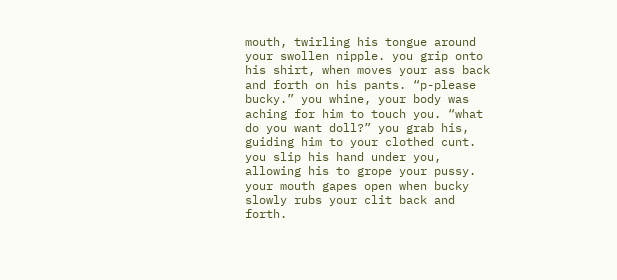mouth, twirling his tongue around your swollen nipple. you grip onto his shirt, when moves your ass back and forth on his pants. “p-please bucky.” you whine, your body was aching for him to touch you. “what do you want doll?” you grab his, guiding him to your clothed cunt. you slip his hand under you, allowing his to grope your pussy. your mouth gapes open when bucky slowly rubs your clit back and forth.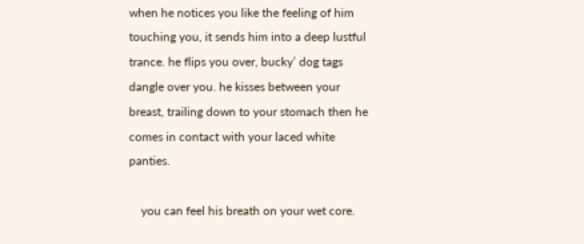when he notices you like the feeling of him touching you, it sends him into a deep lustful trance. he flips you over, bucky’ dog tags dangle over you. he kisses between your breast, trailing down to your stomach then he comes in contact with your laced white panties.

    you can feel his breath on your wet core.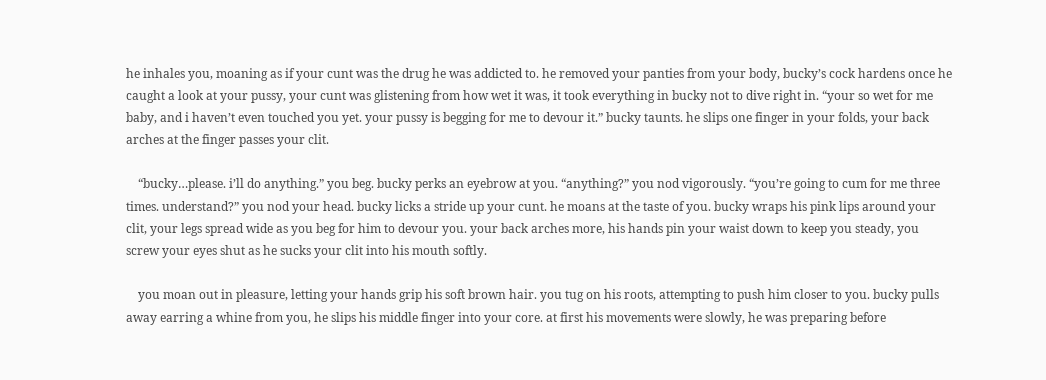he inhales you, moaning as if your cunt was the drug he was addicted to. he removed your panties from your body, bucky’s cock hardens once he caught a look at your pussy, your cunt was glistening from how wet it was, it took everything in bucky not to dive right in. “your so wet for me baby, and i haven’t even touched you yet. your pussy is begging for me to devour it.” bucky taunts. he slips one finger in your folds, your back arches at the finger passes your clit.

    “bucky…please. i’ll do anything.” you beg. bucky perks an eyebrow at you. “anything?” you nod vigorously. “you’re going to cum for me three times. understand?” you nod your head. bucky licks a stride up your cunt. he moans at the taste of you. bucky wraps his pink lips around your clit, your legs spread wide as you beg for him to devour you. your back arches more, his hands pin your waist down to keep you steady, you screw your eyes shut as he sucks your clit into his mouth softly.

    you moan out in pleasure, letting your hands grip his soft brown hair. you tug on his roots, attempting to push him closer to you. bucky pulls away earring a whine from you, he slips his middle finger into your core. at first his movements were slowly, he was preparing before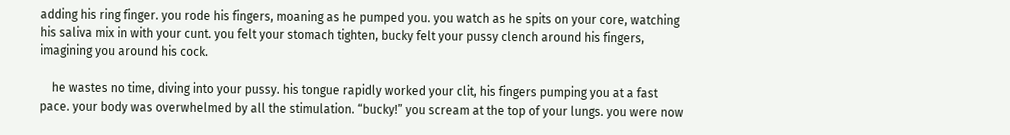adding his ring finger. you rode his fingers, moaning as he pumped you. you watch as he spits on your core, watching his saliva mix in with your cunt. you felt your stomach tighten, bucky felt your pussy clench around his fingers, imagining you around his cock.

    he wastes no time, diving into your pussy. his tongue rapidly worked your clit, his fingers pumping you at a fast pace. your body was overwhelmed by all the stimulation. “bucky!” you scream at the top of your lungs. you were now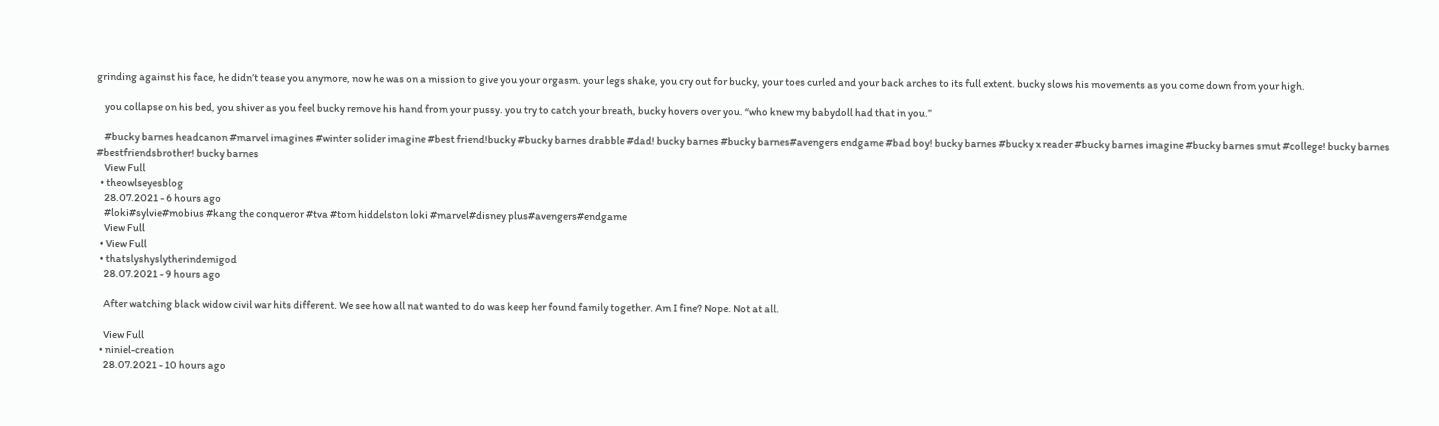grinding against his face, he didn’t tease you anymore, now he was on a mission to give you your orgasm. your legs shake, you cry out for bucky, your toes curled and your back arches to its full extent. bucky slows his movements as you come down from your high.

    you collapse on his bed, you shiver as you feel bucky remove his hand from your pussy. you try to catch your breath, bucky hovers over you. “who knew my babydoll had that in you.”

    #bucky barnes headcanon #marvel imagines #winter solider imagine #best friend!bucky #bucky barnes drabble #dad! bucky barnes #bucky barnes#avengers endgame #bad boy! bucky barnes #bucky x reader #bucky barnes imagine #bucky barnes smut #college! bucky barnes #bestfriendsbrother! bucky barnes
    View Full
  • theowlseyesblog
    28.07.2021 - 6 hours ago
    #loki#sylvie#mobius #kang the conqueror #tva #tom hiddelston loki #marvel#disney plus#avengers#endgame
    View Full
  • View Full
  • thatslyshyslytherindemigod
    28.07.2021 - 9 hours ago

    After watching black widow civil war hits different. We see how all nat wanted to do was keep her found family together. Am I fine? Nope. Not at all.

    View Full
  • niniel-creation
    28.07.2021 - 10 hours ago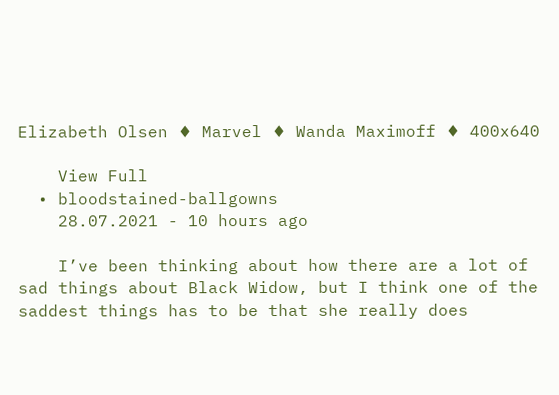Elizabeth Olsen ♦ Marvel ♦ Wanda Maximoff ♦ 400x640

    View Full
  • bloodstained-ballgowns
    28.07.2021 - 10 hours ago

    I’ve been thinking about how there are a lot of sad things about Black Widow, but I think one of the saddest things has to be that she really does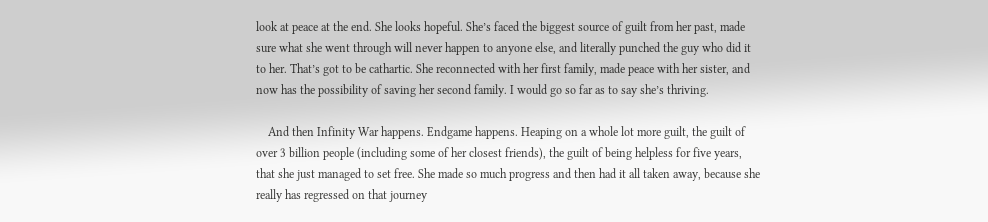look at peace at the end. She looks hopeful. She’s faced the biggest source of guilt from her past, made sure what she went through will never happen to anyone else, and literally punched the guy who did it to her. That’s got to be cathartic. She reconnected with her first family, made peace with her sister, and now has the possibility of saving her second family. I would go so far as to say she’s thriving.

    And then Infinity War happens. Endgame happens. Heaping on a whole lot more guilt, the guilt of over 3 billion people (including some of her closest friends), the guilt of being helpless for five years, that she just managed to set free. She made so much progress and then had it all taken away, because she really has regressed on that journey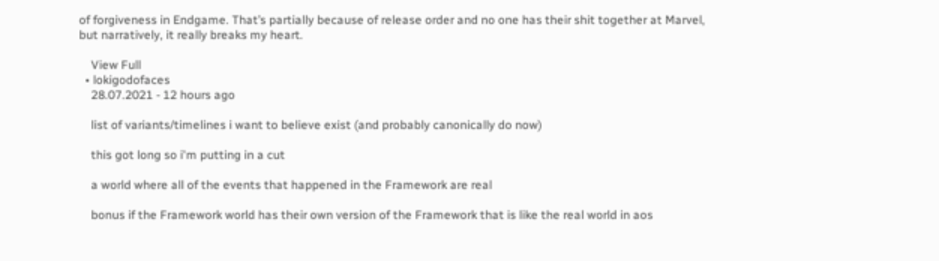of forgiveness in Endgame. That’s partially because of release order and no one has their shit together at Marvel, but narratively, it really breaks my heart.

    View Full
  • lokigodofaces
    28.07.2021 - 12 hours ago

    list of variants/timelines i want to believe exist (and probably canonically do now)

    this got long so i'm putting in a cut

    a world where all of the events that happened in the Framework are real

    bonus if the Framework world has their own version of the Framework that is like the real world in aos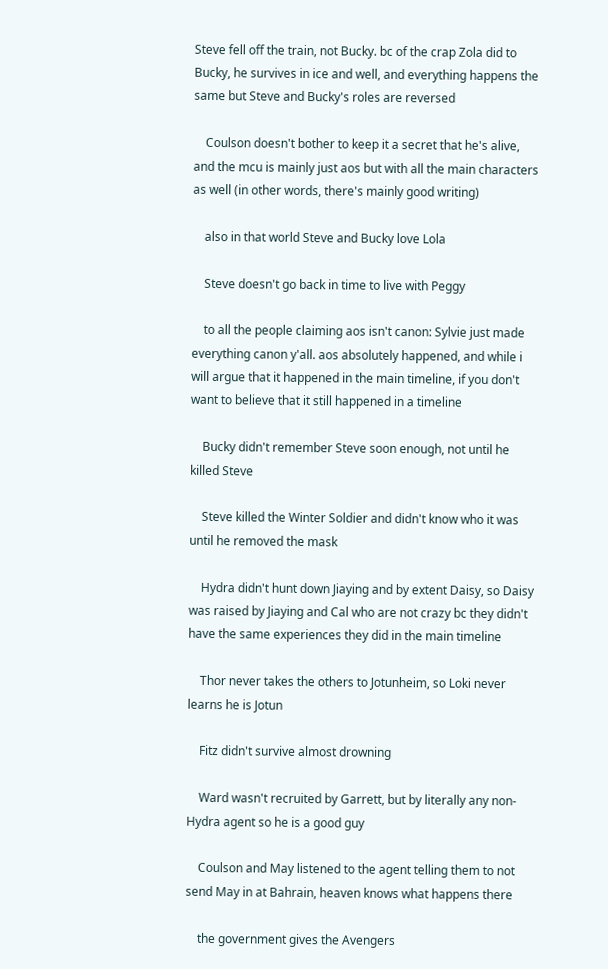Steve fell off the train, not Bucky. bc of the crap Zola did to Bucky, he survives in ice and well, and everything happens the same but Steve and Bucky's roles are reversed

    Coulson doesn't bother to keep it a secret that he's alive, and the mcu is mainly just aos but with all the main characters as well (in other words, there's mainly good writing)

    also in that world Steve and Bucky love Lola

    Steve doesn't go back in time to live with Peggy

    to all the people claiming aos isn't canon: Sylvie just made everything canon y'all. aos absolutely happened, and while i will argue that it happened in the main timeline, if you don't want to believe that it still happened in a timeline

    Bucky didn't remember Steve soon enough, not until he killed Steve

    Steve killed the Winter Soldier and didn't know who it was until he removed the mask

    Hydra didn't hunt down Jiaying and by extent Daisy, so Daisy was raised by Jiaying and Cal who are not crazy bc they didn't have the same experiences they did in the main timeline

    Thor never takes the others to Jotunheim, so Loki never learns he is Jotun

    Fitz didn't survive almost drowning

    Ward wasn't recruited by Garrett, but by literally any non-Hydra agent so he is a good guy

    Coulson and May listened to the agent telling them to not send May in at Bahrain, heaven knows what happens there

    the government gives the Avengers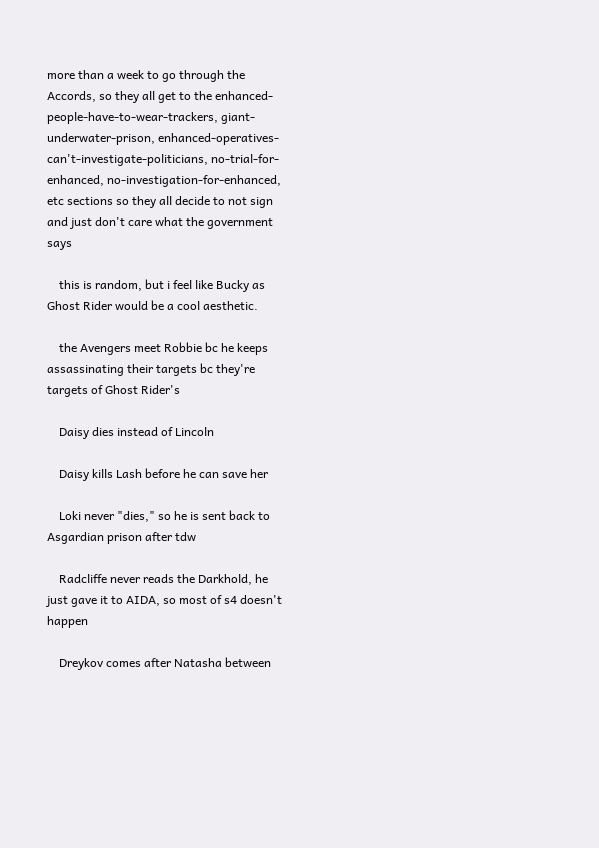more than a week to go through the Accords, so they all get to the enhanced-people-have-to-wear-trackers, giant-underwater-prison, enhanced-operatives-can't-investigate-politicians, no-trial-for-enhanced, no-investigation-for-enhanced, etc sections so they all decide to not sign and just don't care what the government says

    this is random, but i feel like Bucky as Ghost Rider would be a cool aesthetic.

    the Avengers meet Robbie bc he keeps assassinating their targets bc they're targets of Ghost Rider's

    Daisy dies instead of Lincoln

    Daisy kills Lash before he can save her

    Loki never "dies," so he is sent back to Asgardian prison after tdw

    Radcliffe never reads the Darkhold, he just gave it to AIDA, so most of s4 doesn't happen

    Dreykov comes after Natasha between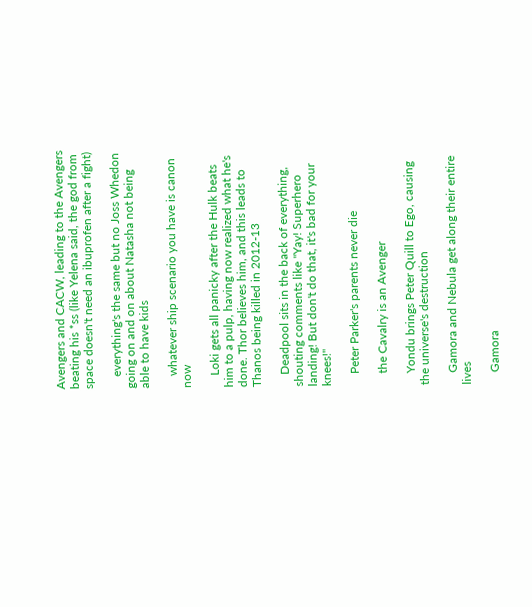Avengers and CACW, leading to the Avengers beating his *ss (like Yelena said, the god from space doesn't need an ibuprofen after a fight)

    everything's the same but no Joss Whedon going on and on about Natasha not being able to have kids

    whatever ship scenario you have is canon now

    Loki gets all panicky after the Hulk beats him to a pulp, having now realized what he's done. Thor believes him, and this leads to Thanos being killed in 2012-13

    Deadpool sits in the back of everything, shouting comments like "Yay! Superhero landing! But don't do that, it's bad for your knees!"

    Peter Parker's parents never die

    the Cavalry is an Avenger

    Yondu brings Peter Quill to Ego, causing the universe's destruction

    Gamora and Nebula get along their entire lives

    Gamora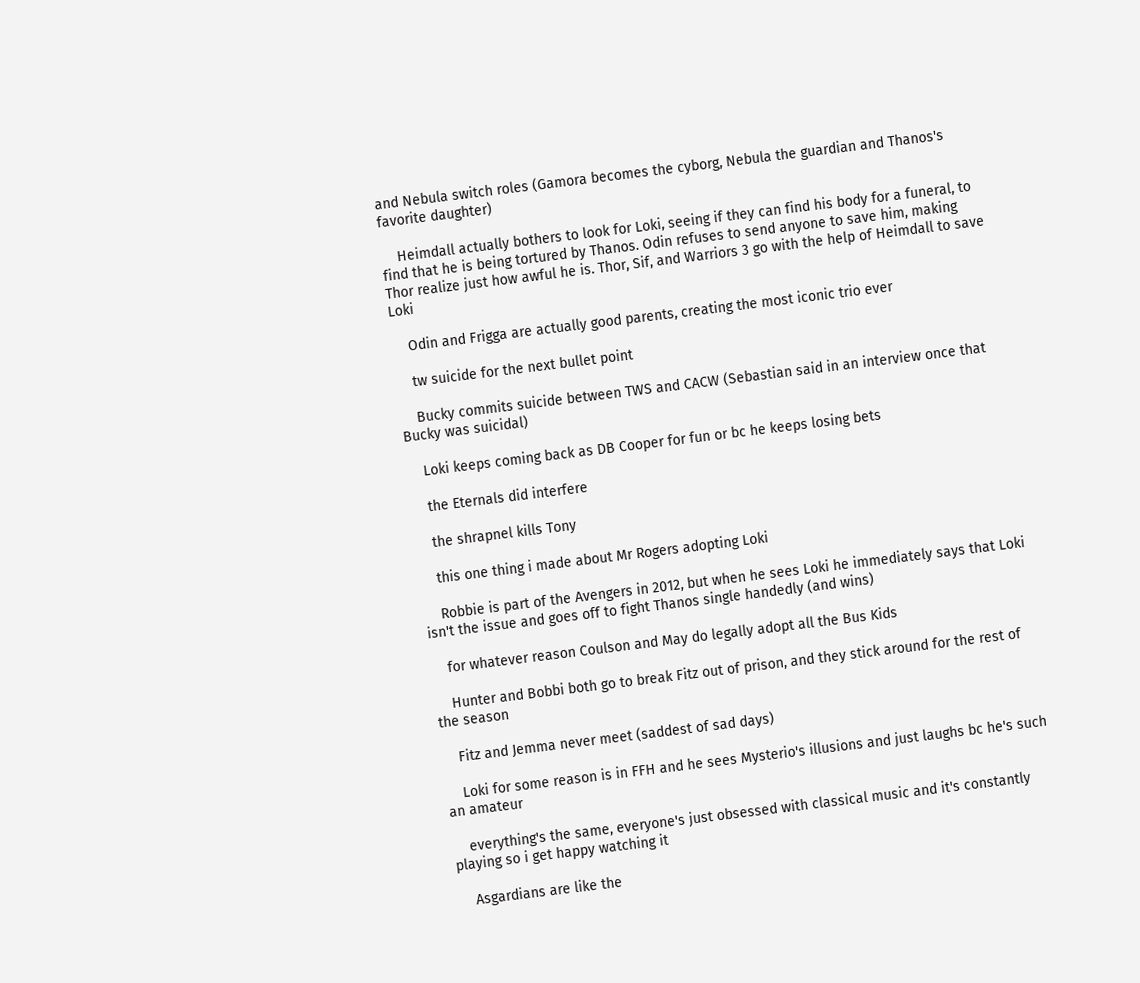and Nebula switch roles (Gamora becomes the cyborg, Nebula the guardian and Thanos's favorite daughter)

    Heimdall actually bothers to look for Loki, seeing if they can find his body for a funeral, to find that he is being tortured by Thanos. Odin refuses to send anyone to save him, making Thor realize just how awful he is. Thor, Sif, and Warriors 3 go with the help of Heimdall to save Loki

    Odin and Frigga are actually good parents, creating the most iconic trio ever

    tw suicide for the next bullet point

    Bucky commits suicide between TWS and CACW (Sebastian said in an interview once that Bucky was suicidal)

    Loki keeps coming back as DB Cooper for fun or bc he keeps losing bets

    the Eternals did interfere

    the shrapnel kills Tony

    this one thing i made about Mr Rogers adopting Loki

    Robbie is part of the Avengers in 2012, but when he sees Loki he immediately says that Loki isn't the issue and goes off to fight Thanos single handedly (and wins)

    for whatever reason Coulson and May do legally adopt all the Bus Kids

    Hunter and Bobbi both go to break Fitz out of prison, and they stick around for the rest of the season

    Fitz and Jemma never meet (saddest of sad days)

    Loki for some reason is in FFH and he sees Mysterio's illusions and just laughs bc he's such an amateur

    everything's the same, everyone's just obsessed with classical music and it's constantly playing so i get happy watching it

    Asgardians are like the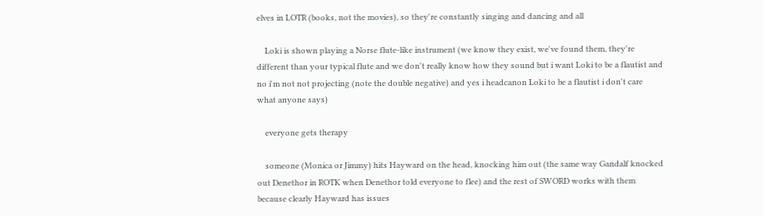elves in LOTR (books, not the movies), so they're constantly singing and dancing and all

    Loki is shown playing a Norse flute-like instrument (we know they exist, we've found them, they're different than your typical flute and we don't really know how they sound but i want Loki to be a flautist and no i'm not not projecting (note the double negative) and yes i headcanon Loki to be a flautist i don't care what anyone says)

    everyone gets therapy

    someone (Monica or Jimmy) hits Hayward on the head, knocking him out (the same way Gandalf knocked out Denethor in ROTK when Denethor told everyone to flee) and the rest of SWORD works with them because clearly Hayward has issues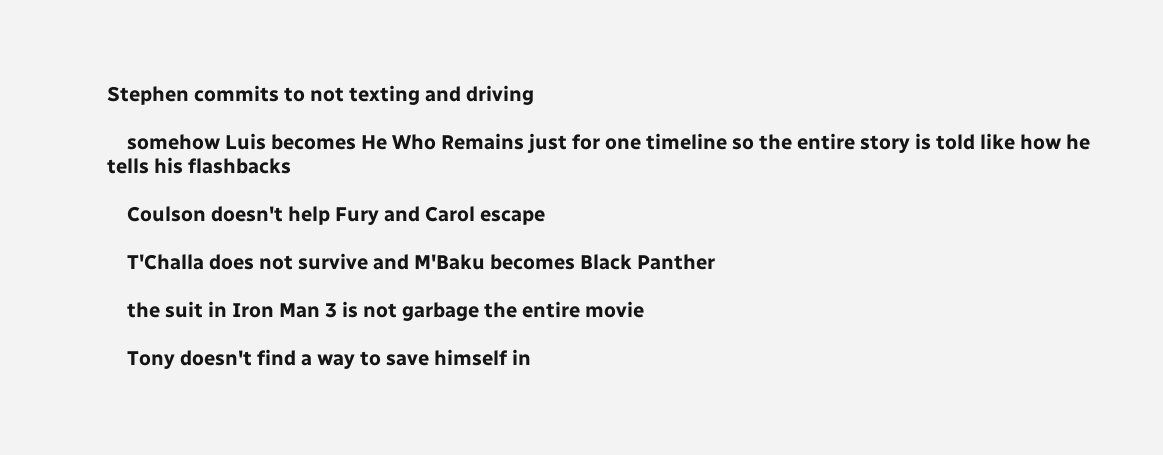Stephen commits to not texting and driving

    somehow Luis becomes He Who Remains just for one timeline so the entire story is told like how he tells his flashbacks

    Coulson doesn't help Fury and Carol escape

    T'Challa does not survive and M'Baku becomes Black Panther

    the suit in Iron Man 3 is not garbage the entire movie

    Tony doesn't find a way to save himself in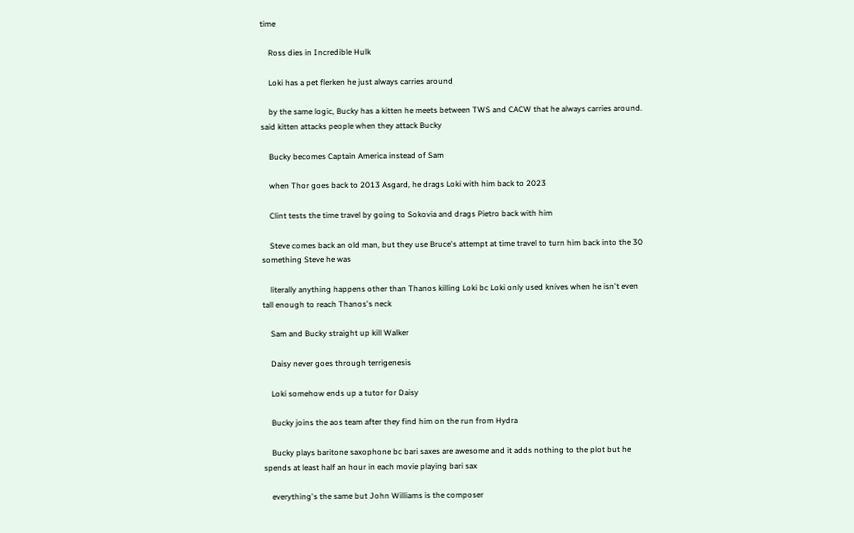time

    Ross dies in Incredible Hulk

    Loki has a pet flerken he just always carries around

    by the same logic, Bucky has a kitten he meets between TWS and CACW that he always carries around. said kitten attacks people when they attack Bucky

    Bucky becomes Captain America instead of Sam

    when Thor goes back to 2013 Asgard, he drags Loki with him back to 2023

    Clint tests the time travel by going to Sokovia and drags Pietro back with him

    Steve comes back an old man, but they use Bruce's attempt at time travel to turn him back into the 30 something Steve he was

    literally anything happens other than Thanos killing Loki bc Loki only used knives when he isn't even tall enough to reach Thanos's neck

    Sam and Bucky straight up kill Walker

    Daisy never goes through terrigenesis

    Loki somehow ends up a tutor for Daisy

    Bucky joins the aos team after they find him on the run from Hydra

    Bucky plays baritone saxophone bc bari saxes are awesome and it adds nothing to the plot but he spends at least half an hour in each movie playing bari sax

    everything's the same but John Williams is the composer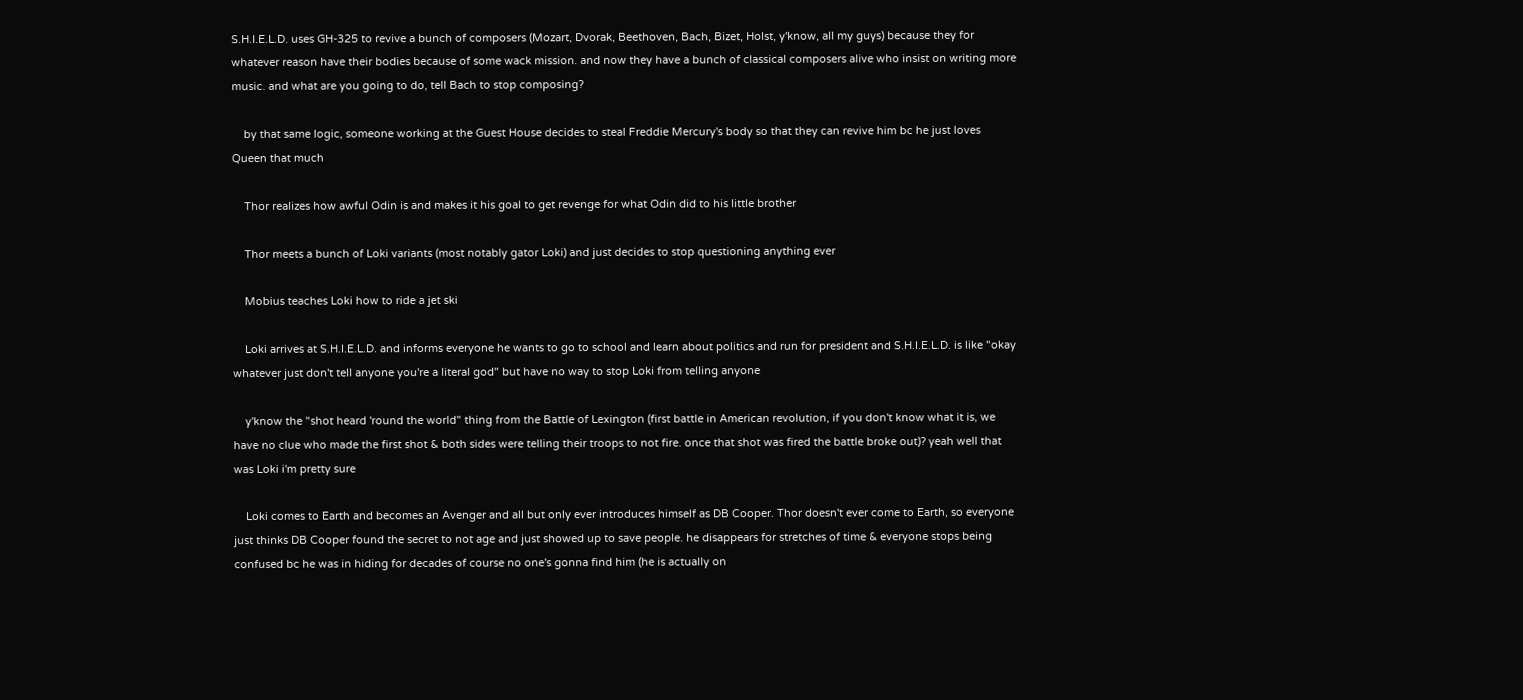S.H.I.E.L.D. uses GH-325 to revive a bunch of composers (Mozart, Dvorak, Beethoven, Bach, Bizet, Holst, y'know, all my guys) because they for whatever reason have their bodies because of some wack mission. and now they have a bunch of classical composers alive who insist on writing more music. and what are you going to do, tell Bach to stop composing?

    by that same logic, someone working at the Guest House decides to steal Freddie Mercury's body so that they can revive him bc he just loves Queen that much

    Thor realizes how awful Odin is and makes it his goal to get revenge for what Odin did to his little brother

    Thor meets a bunch of Loki variants (most notably gator Loki) and just decides to stop questioning anything ever

    Mobius teaches Loki how to ride a jet ski

    Loki arrives at S.H.I.E.L.D. and informs everyone he wants to go to school and learn about politics and run for president and S.H.I.E.L.D. is like "okay whatever just don't tell anyone you're a literal god" but have no way to stop Loki from telling anyone

    y'know the "shot heard 'round the world" thing from the Battle of Lexington (first battle in American revolution, if you don't know what it is, we have no clue who made the first shot & both sides were telling their troops to not fire. once that shot was fired the battle broke out)? yeah well that was Loki i'm pretty sure

    Loki comes to Earth and becomes an Avenger and all but only ever introduces himself as DB Cooper. Thor doesn't ever come to Earth, so everyone just thinks DB Cooper found the secret to not age and just showed up to save people. he disappears for stretches of time & everyone stops being confused bc he was in hiding for decades of course no one's gonna find him (he is actually on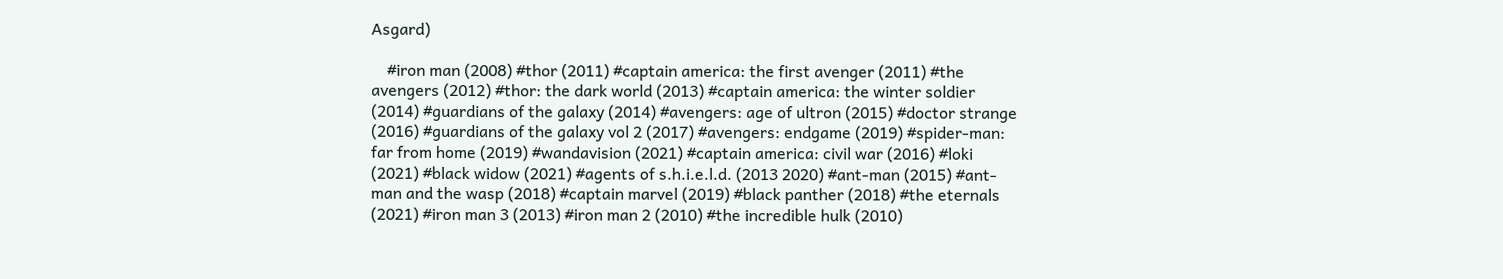Asgard)

    #iron man (2008) #thor (2011) #captain america: the first avenger (2011) #the avengers (2012) #thor: the dark world (2013) #captain america: the winter soldier (2014) #guardians of the galaxy (2014) #avengers: age of ultron (2015) #doctor strange (2016) #guardians of the galaxy vol 2 (2017) #avengers: endgame (2019) #spider-man: far from home (2019) #wandavision (2021) #captain america: civil war (2016) #loki (2021) #black widow (2021) #agents of s.h.i.e.l.d. (2013 2020) #ant-man (2015) #ant-man and the wasp (2018) #captain marvel (2019) #black panther (2018) #the eternals (2021) #iron man 3 (2013) #iron man 2 (2010) #the incredible hulk (2010)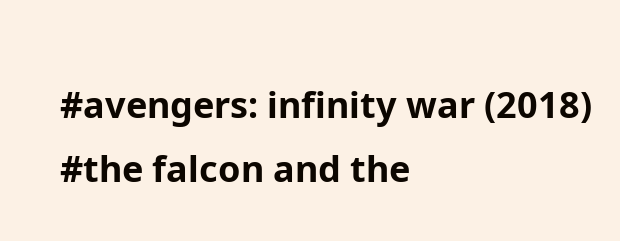#avengers: infinity war (2018) #the falcon and the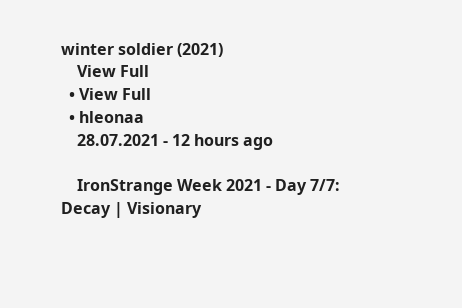winter soldier (2021)
    View Full
  • View Full
  • hleonaa
    28.07.2021 - 12 hours ago

    IronStrange Week 2021 - Day 7/7: Decay | Visionary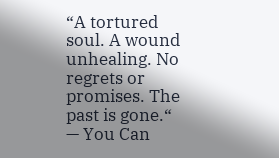“A tortured soul. A wound unhealing. No regrets or promises. The past is gone.“ — You Can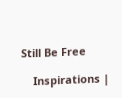Still Be Free

    Inspirations |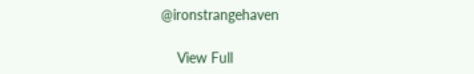@ironstrangehaven

    View Full